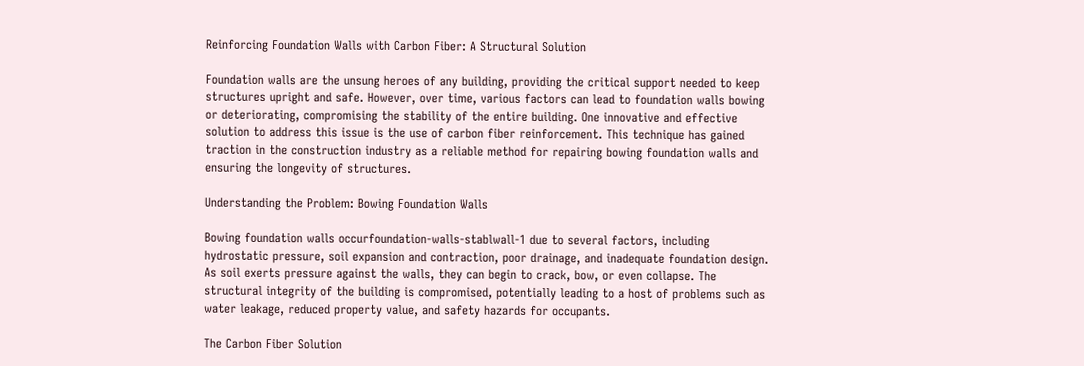Reinforcing Foundation Walls with Carbon Fiber: A Structural Solution

Foundation walls are the unsung heroes of any building, providing the critical support needed to keep structures upright and safe. However, over time, various factors can lead to foundation walls bowing or deteriorating, compromising the stability of the entire building. One innovative and effective solution to address this issue is the use of carbon fiber reinforcement. This technique has gained traction in the construction industry as a reliable method for repairing bowing foundation walls and ensuring the longevity of structures.

Understanding the Problem: Bowing Foundation Walls

Bowing foundation walls occurfoundation-walls-stablwall-1 due to several factors, including hydrostatic pressure, soil expansion and contraction, poor drainage, and inadequate foundation design. As soil exerts pressure against the walls, they can begin to crack, bow, or even collapse. The structural integrity of the building is compromised, potentially leading to a host of problems such as water leakage, reduced property value, and safety hazards for occupants.

The Carbon Fiber Solution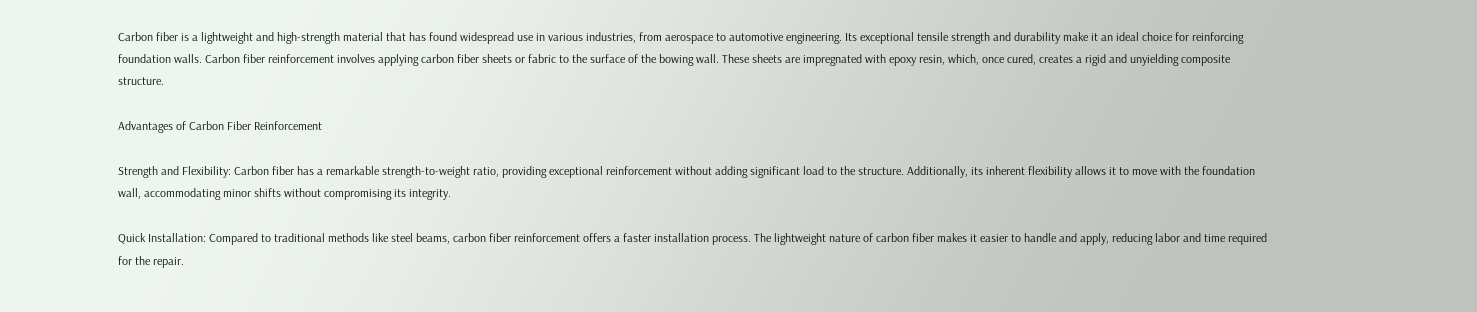Carbon fiber is a lightweight and high-strength material that has found widespread use in various industries, from aerospace to automotive engineering. Its exceptional tensile strength and durability make it an ideal choice for reinforcing foundation walls. Carbon fiber reinforcement involves applying carbon fiber sheets or fabric to the surface of the bowing wall. These sheets are impregnated with epoxy resin, which, once cured, creates a rigid and unyielding composite structure.

Advantages of Carbon Fiber Reinforcement

Strength and Flexibility: Carbon fiber has a remarkable strength-to-weight ratio, providing exceptional reinforcement without adding significant load to the structure. Additionally, its inherent flexibility allows it to move with the foundation wall, accommodating minor shifts without compromising its integrity.

Quick Installation: Compared to traditional methods like steel beams, carbon fiber reinforcement offers a faster installation process. The lightweight nature of carbon fiber makes it easier to handle and apply, reducing labor and time required for the repair.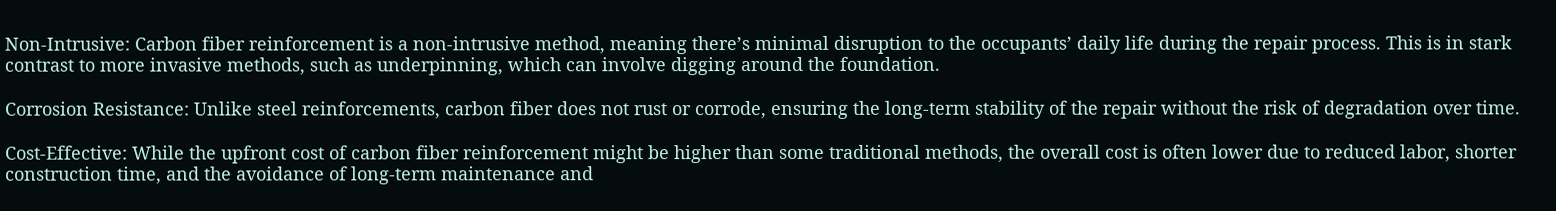Non-Intrusive: Carbon fiber reinforcement is a non-intrusive method, meaning there’s minimal disruption to the occupants’ daily life during the repair process. This is in stark contrast to more invasive methods, such as underpinning, which can involve digging around the foundation.

Corrosion Resistance: Unlike steel reinforcements, carbon fiber does not rust or corrode, ensuring the long-term stability of the repair without the risk of degradation over time.

Cost-Effective: While the upfront cost of carbon fiber reinforcement might be higher than some traditional methods, the overall cost is often lower due to reduced labor, shorter construction time, and the avoidance of long-term maintenance and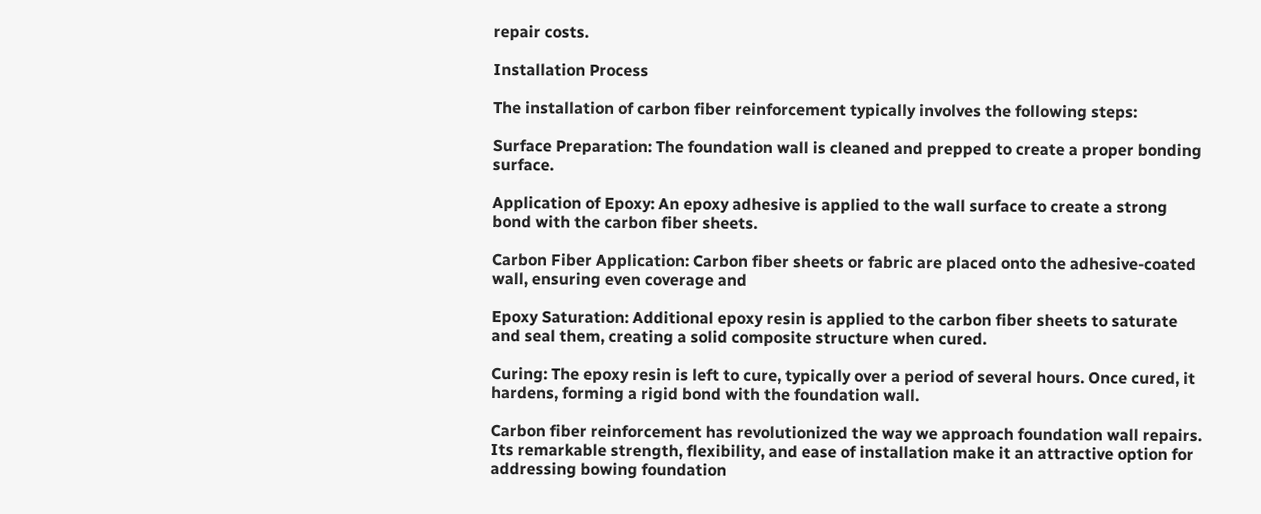repair costs.

Installation Process

The installation of carbon fiber reinforcement typically involves the following steps:

Surface Preparation: The foundation wall is cleaned and prepped to create a proper bonding surface.

Application of Epoxy: An epoxy adhesive is applied to the wall surface to create a strong bond with the carbon fiber sheets.

Carbon Fiber Application: Carbon fiber sheets or fabric are placed onto the adhesive-coated wall, ensuring even coverage and

Epoxy Saturation: Additional epoxy resin is applied to the carbon fiber sheets to saturate and seal them, creating a solid composite structure when cured.

Curing: The epoxy resin is left to cure, typically over a period of several hours. Once cured, it hardens, forming a rigid bond with the foundation wall.

Carbon fiber reinforcement has revolutionized the way we approach foundation wall repairs. Its remarkable strength, flexibility, and ease of installation make it an attractive option for addressing bowing foundation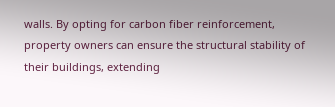walls. By opting for carbon fiber reinforcement, property owners can ensure the structural stability of their buildings, extending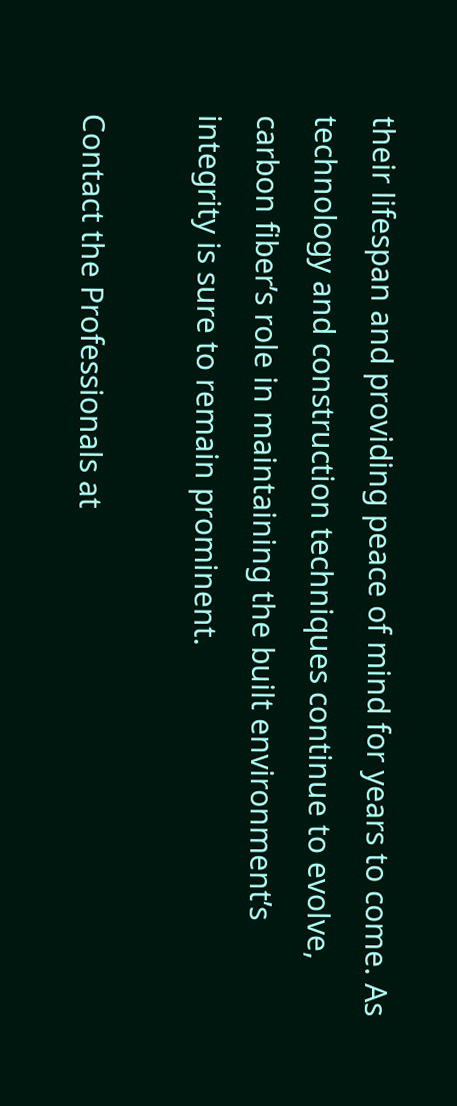their lifespan and providing peace of mind for years to come. As technology and construction techniques continue to evolve, carbon fiber’s role in maintaining the built environment’s integrity is sure to remain prominent.

Contact the Professionals at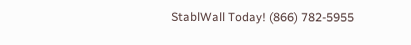StablWall Today! (866) 782-5955